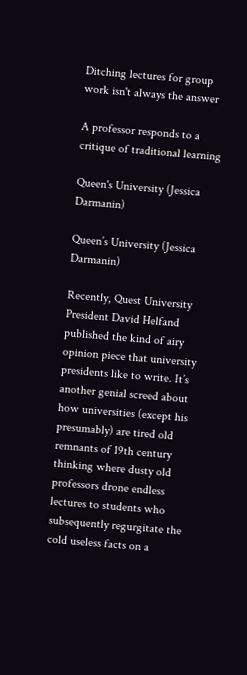Ditching lectures for group work isn't always the answer

A professor responds to a critique of traditional learning

Queen's University (Jessica Darmanin)

Queen’s University (Jessica Darmanin)

Recently, Quest University President David Helfand published the kind of airy opinion piece that university presidents like to write. It’s another genial screed about how universities (except his presumably) are tired old remnants of 19th century thinking where dusty old professors drone endless lectures to students who subsequently regurgitate the cold useless facts on a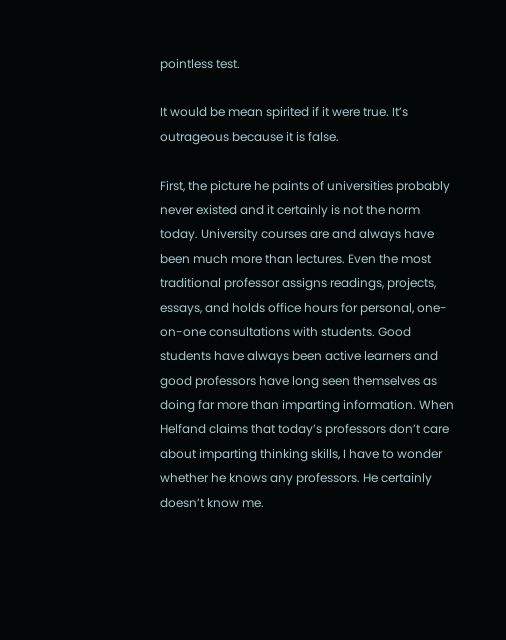pointless test.

It would be mean spirited if it were true. It’s outrageous because it is false.

First, the picture he paints of universities probably never existed and it certainly is not the norm today. University courses are and always have been much more than lectures. Even the most traditional professor assigns readings, projects, essays, and holds office hours for personal, one-on-one consultations with students. Good students have always been active learners and good professors have long seen themselves as doing far more than imparting information. When Helfand claims that today’s professors don’t care about imparting thinking skills, I have to wonder whether he knows any professors. He certainly doesn’t know me.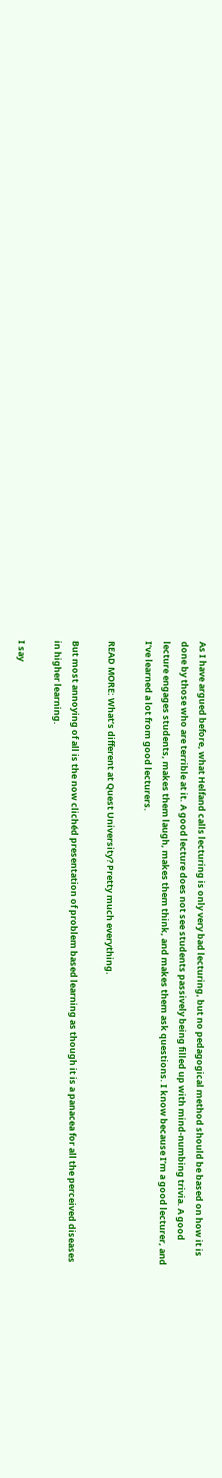As I have argued before, what Helfand calls lecturing is only very bad lecturing, but no pedagogical method should be based on how it is done by those who are terrible at it. A good lecture does not see students passively being filled up with mind-numbing trivia. A good lecture engages students, makes them laugh, makes them think, and makes them ask questions. I know because I’m a good lecturer, and I’ve learned a lot from good lecturers.

READ MORE: What’s different at Quest University? Pretty much everything.

But most annoying of all is the now clichéd presentation of problem based learning as though it is a panacea for all the perceived diseases in higher learning.

I say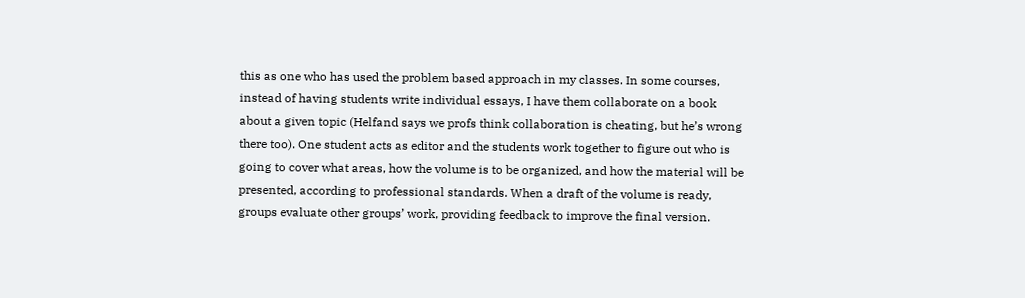this as one who has used the problem based approach in my classes. In some courses, instead of having students write individual essays, I have them collaborate on a book about a given topic (Helfand says we profs think collaboration is cheating, but he’s wrong there too). One student acts as editor and the students work together to figure out who is going to cover what areas, how the volume is to be organized, and how the material will be presented, according to professional standards. When a draft of the volume is ready, groups evaluate other groups’ work, providing feedback to improve the final version.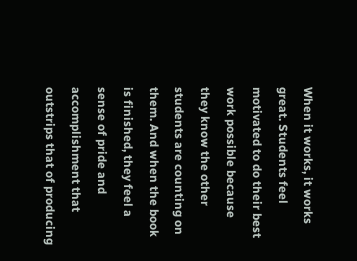When it works, it works great. Students feel motivated to do their best work possible because they know the other students are counting on them. And when the book is finished, they feel a sense of pride and accomplishment that outstrips that of producing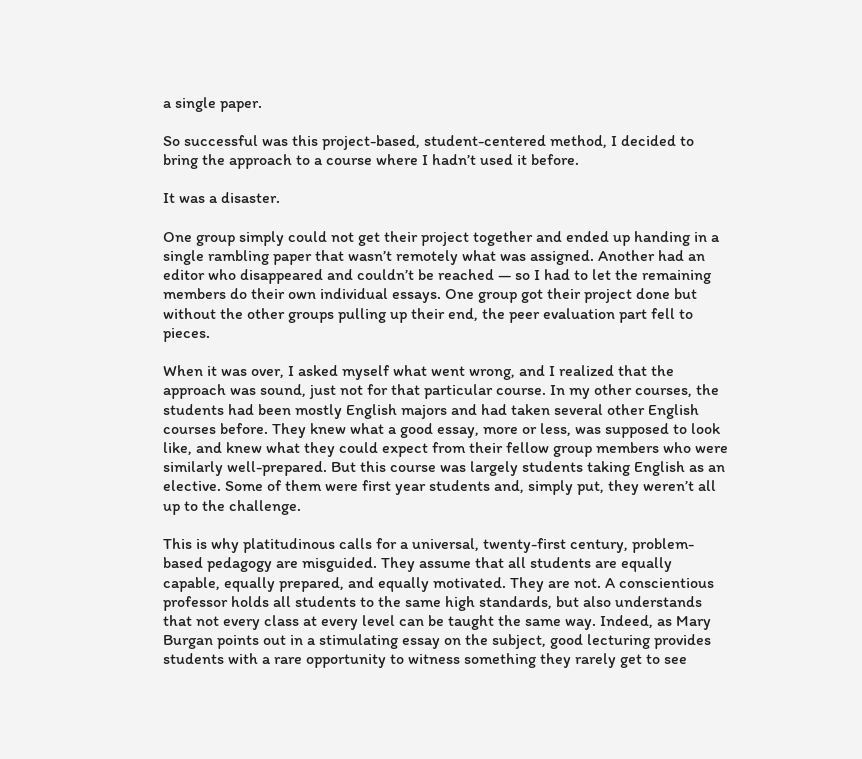a single paper.

So successful was this project-based, student-centered method, I decided to bring the approach to a course where I hadn’t used it before.

It was a disaster.

One group simply could not get their project together and ended up handing in a single rambling paper that wasn’t remotely what was assigned. Another had an editor who disappeared and couldn’t be reached — so I had to let the remaining members do their own individual essays. One group got their project done but without the other groups pulling up their end, the peer evaluation part fell to pieces.

When it was over, I asked myself what went wrong, and I realized that the approach was sound, just not for that particular course. In my other courses, the students had been mostly English majors and had taken several other English courses before. They knew what a good essay, more or less, was supposed to look like, and knew what they could expect from their fellow group members who were similarly well-prepared. But this course was largely students taking English as an elective. Some of them were first year students and, simply put, they weren’t all up to the challenge.

This is why platitudinous calls for a universal, twenty-first century, problem-based pedagogy are misguided. They assume that all students are equally capable, equally prepared, and equally motivated. They are not. A conscientious professor holds all students to the same high standards, but also understands that not every class at every level can be taught the same way. Indeed, as Mary Burgan points out in a stimulating essay on the subject, good lecturing provides students with a rare opportunity to witness something they rarely get to see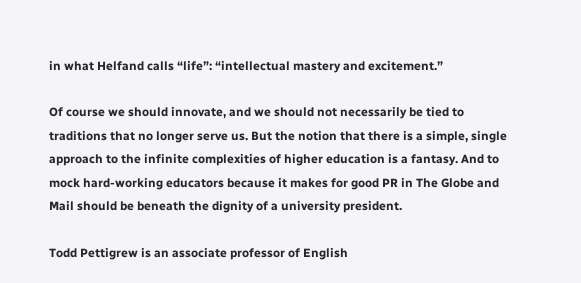in what Helfand calls “life”: “intellectual mastery and excitement.”

Of course we should innovate, and we should not necessarily be tied to traditions that no longer serve us. But the notion that there is a simple, single approach to the infinite complexities of higher education is a fantasy. And to mock hard-working educators because it makes for good PR in The Globe and Mail should be beneath the dignity of a university president.

Todd Pettigrew is an associate professor of English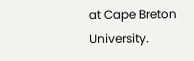at Cape Breton University.